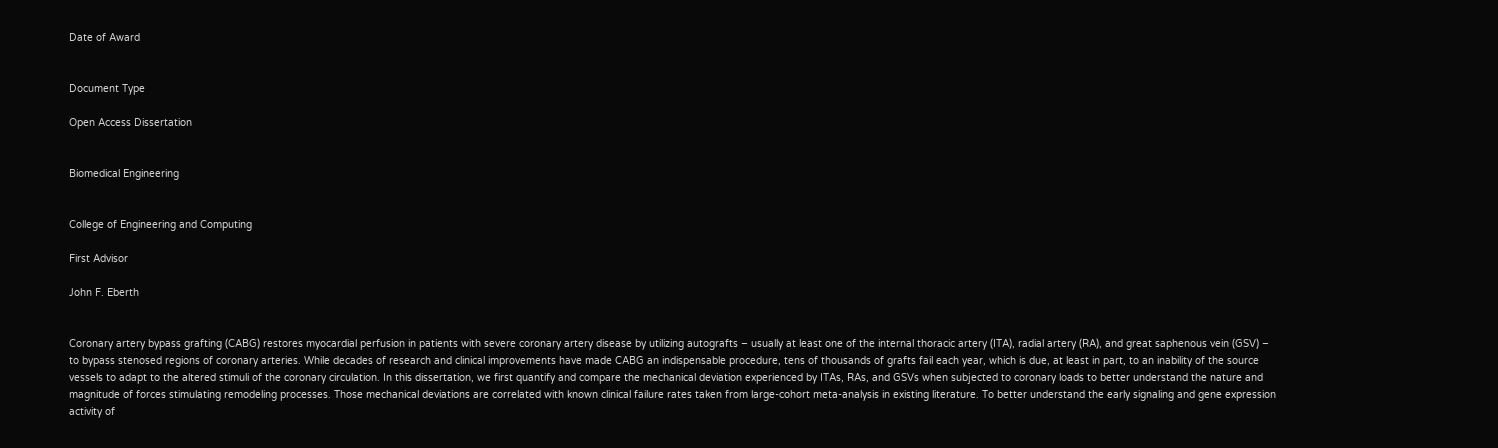Date of Award


Document Type

Open Access Dissertation


Biomedical Engineering


College of Engineering and Computing

First Advisor

John F. Eberth


Coronary artery bypass grafting (CABG) restores myocardial perfusion in patients with severe coronary artery disease by utilizing autografts – usually at least one of the internal thoracic artery (ITA), radial artery (RA), and great saphenous vein (GSV) – to bypass stenosed regions of coronary arteries. While decades of research and clinical improvements have made CABG an indispensable procedure, tens of thousands of grafts fail each year, which is due, at least in part, to an inability of the source vessels to adapt to the altered stimuli of the coronary circulation. In this dissertation, we first quantify and compare the mechanical deviation experienced by ITAs, RAs, and GSVs when subjected to coronary loads to better understand the nature and magnitude of forces stimulating remodeling processes. Those mechanical deviations are correlated with known clinical failure rates taken from large-cohort meta-analysis in existing literature. To better understand the early signaling and gene expression activity of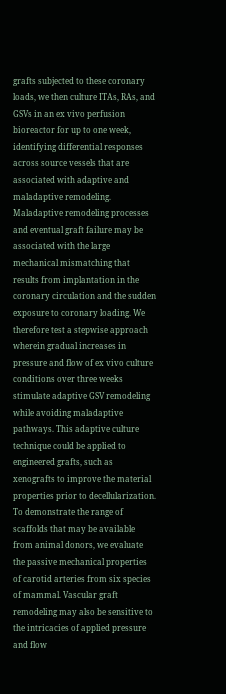grafts subjected to these coronary loads, we then culture ITAs, RAs, and GSVs in an ex vivo perfusion bioreactor for up to one week, identifying differential responses across source vessels that are associated with adaptive and maladaptive remodeling. Maladaptive remodeling processes and eventual graft failure may be associated with the large mechanical mismatching that results from implantation in the coronary circulation and the sudden exposure to coronary loading. We therefore test a stepwise approach wherein gradual increases in pressure and flow of ex vivo culture conditions over three weeks stimulate adaptive GSV remodeling while avoiding maladaptive pathways. This adaptive culture technique could be applied to engineered grafts, such as xenografts to improve the material properties prior to decellularization. To demonstrate the range of scaffolds that may be available from animal donors, we evaluate the passive mechanical properties of carotid arteries from six species of mammal. Vascular graft remodeling may also be sensitive to the intricacies of applied pressure and flow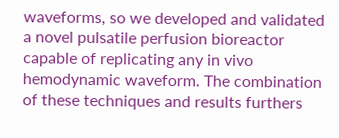waveforms, so we developed and validated a novel pulsatile perfusion bioreactor capable of replicating any in vivo hemodynamic waveform. The combination of these techniques and results furthers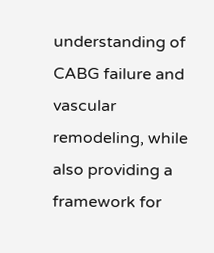understanding of CABG failure and vascular remodeling, while also providing a framework for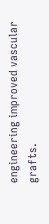engineering improved vascular grafts.